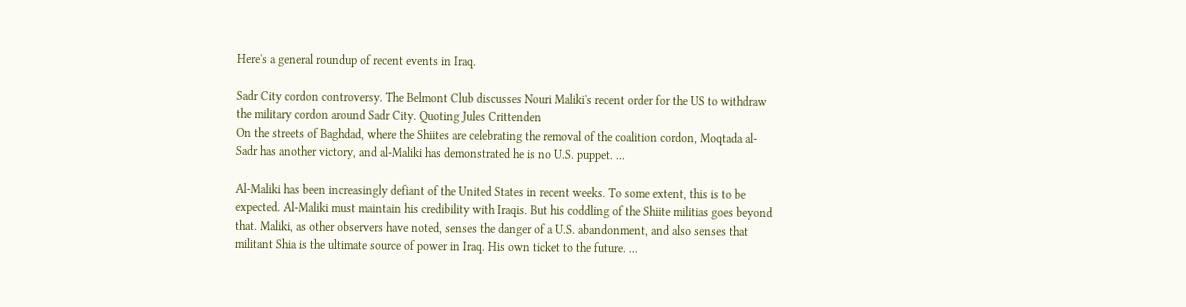Here's a general roundup of recent events in Iraq.

Sadr City cordon controversy. The Belmont Club discusses Nouri Maliki's recent order for the US to withdraw the military cordon around Sadr City. Quoting Jules Crittenden
On the streets of Baghdad, where the Shiites are celebrating the removal of the coalition cordon, Moqtada al-Sadr has another victory, and al-Maliki has demonstrated he is no U.S. puppet. ...

Al-Maliki has been increasingly defiant of the United States in recent weeks. To some extent, this is to be expected. Al-Maliki must maintain his credibility with Iraqis. But his coddling of the Shiite militias goes beyond that. Maliki, as other observers have noted, senses the danger of a U.S. abandonment, and also senses that militant Shia is the ultimate source of power in Iraq. His own ticket to the future. ...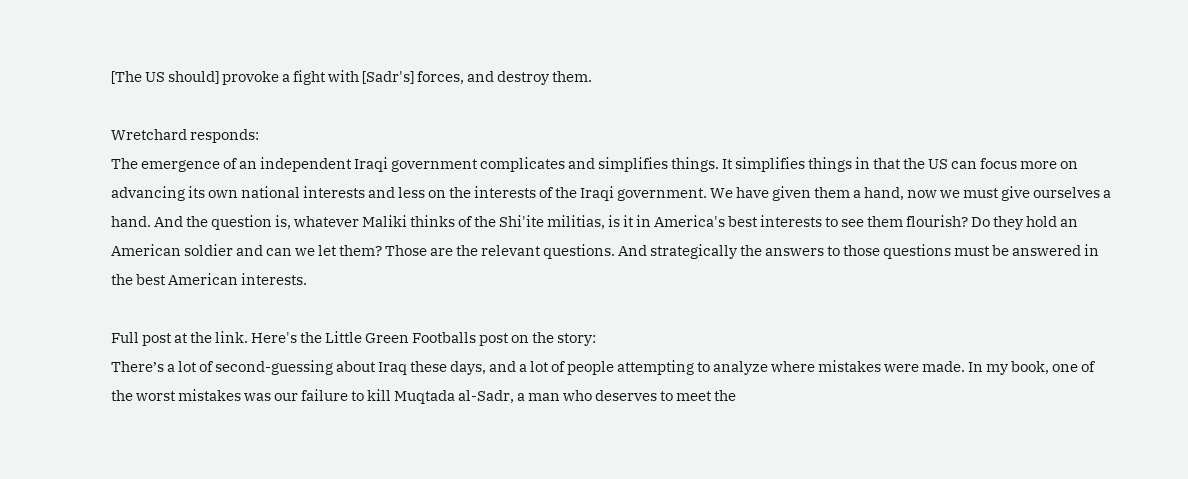[The US should] provoke a fight with [Sadr's] forces, and destroy them.

Wretchard responds:
The emergence of an independent Iraqi government complicates and simplifies things. It simplifies things in that the US can focus more on advancing its own national interests and less on the interests of the Iraqi government. We have given them a hand, now we must give ourselves a hand. And the question is, whatever Maliki thinks of the Shi'ite militias, is it in America's best interests to see them flourish? Do they hold an American soldier and can we let them? Those are the relevant questions. And strategically the answers to those questions must be answered in the best American interests.

Full post at the link. Here's the Little Green Footballs post on the story:
There’s a lot of second-guessing about Iraq these days, and a lot of people attempting to analyze where mistakes were made. In my book, one of the worst mistakes was our failure to kill Muqtada al-Sadr, a man who deserves to meet the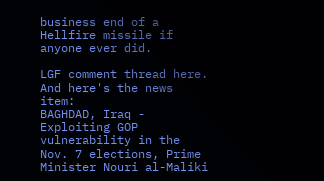business end of a Hellfire missile if anyone ever did.

LGF comment thread here. And here's the news item:
BAGHDAD, Iraq - Exploiting GOP vulnerability in the Nov. 7 elections, Prime Minister Nouri al-Maliki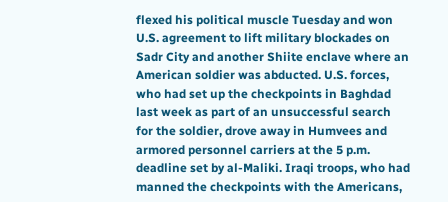flexed his political muscle Tuesday and won U.S. agreement to lift military blockades on Sadr City and another Shiite enclave where an American soldier was abducted. U.S. forces, who had set up the checkpoints in Baghdad last week as part of an unsuccessful search for the soldier, drove away in Humvees and armored personnel carriers at the 5 p.m. deadline set by al-Maliki. Iraqi troops, who had manned the checkpoints with the Americans,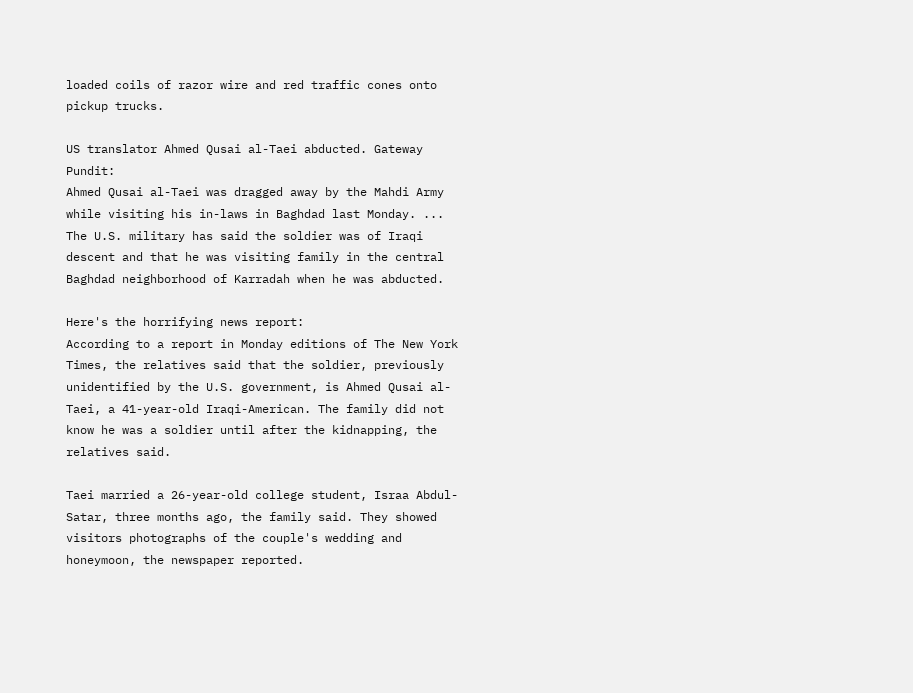loaded coils of razor wire and red traffic cones onto pickup trucks.

US translator Ahmed Qusai al-Taei abducted. Gateway Pundit:
Ahmed Qusai al-Taei was dragged away by the Mahdi Army while visiting his in-laws in Baghdad last Monday. ... The U.S. military has said the soldier was of Iraqi descent and that he was visiting family in the central Baghdad neighborhood of Karradah when he was abducted.

Here's the horrifying news report:
According to a report in Monday editions of The New York Times, the relatives said that the soldier, previously unidentified by the U.S. government, is Ahmed Qusai al-Taei, a 41-year-old Iraqi-American. The family did not know he was a soldier until after the kidnapping, the relatives said.

Taei married a 26-year-old college student, Israa Abdul-Satar, three months ago, the family said. They showed visitors photographs of the couple's wedding and honeymoon, the newspaper reported.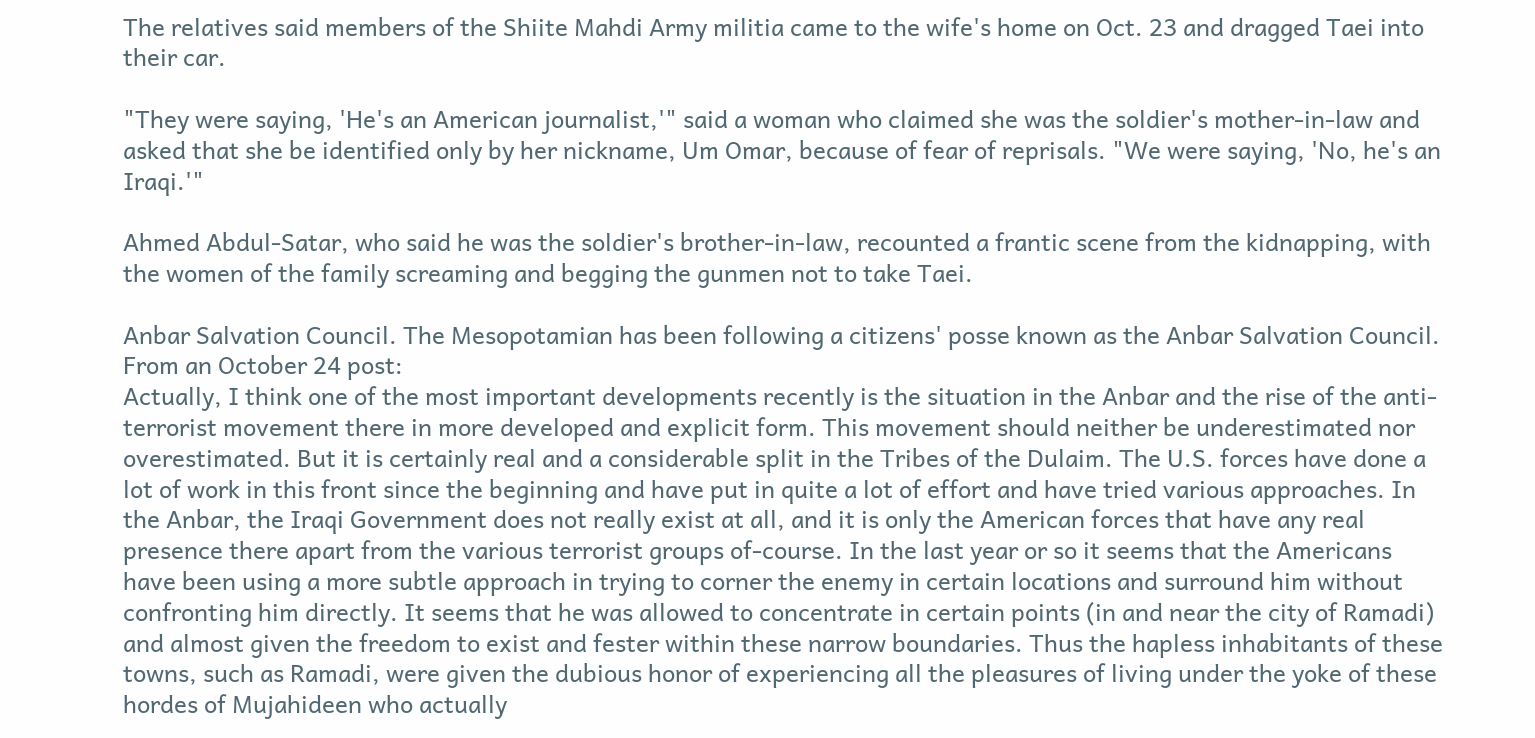The relatives said members of the Shiite Mahdi Army militia came to the wife's home on Oct. 23 and dragged Taei into their car.

"They were saying, 'He's an American journalist,'" said a woman who claimed she was the soldier's mother-in-law and asked that she be identified only by her nickname, Um Omar, because of fear of reprisals. "We were saying, 'No, he's an Iraqi.'"

Ahmed Abdul-Satar, who said he was the soldier's brother-in-law, recounted a frantic scene from the kidnapping, with the women of the family screaming and begging the gunmen not to take Taei.

Anbar Salvation Council. The Mesopotamian has been following a citizens' posse known as the Anbar Salvation Council. From an October 24 post:
Actually, I think one of the most important developments recently is the situation in the Anbar and the rise of the anti-terrorist movement there in more developed and explicit form. This movement should neither be underestimated nor overestimated. But it is certainly real and a considerable split in the Tribes of the Dulaim. The U.S. forces have done a lot of work in this front since the beginning and have put in quite a lot of effort and have tried various approaches. In the Anbar, the Iraqi Government does not really exist at all, and it is only the American forces that have any real presence there apart from the various terrorist groups of-course. In the last year or so it seems that the Americans have been using a more subtle approach in trying to corner the enemy in certain locations and surround him without confronting him directly. It seems that he was allowed to concentrate in certain points (in and near the city of Ramadi) and almost given the freedom to exist and fester within these narrow boundaries. Thus the hapless inhabitants of these towns, such as Ramadi, were given the dubious honor of experiencing all the pleasures of living under the yoke of these hordes of Mujahideen who actually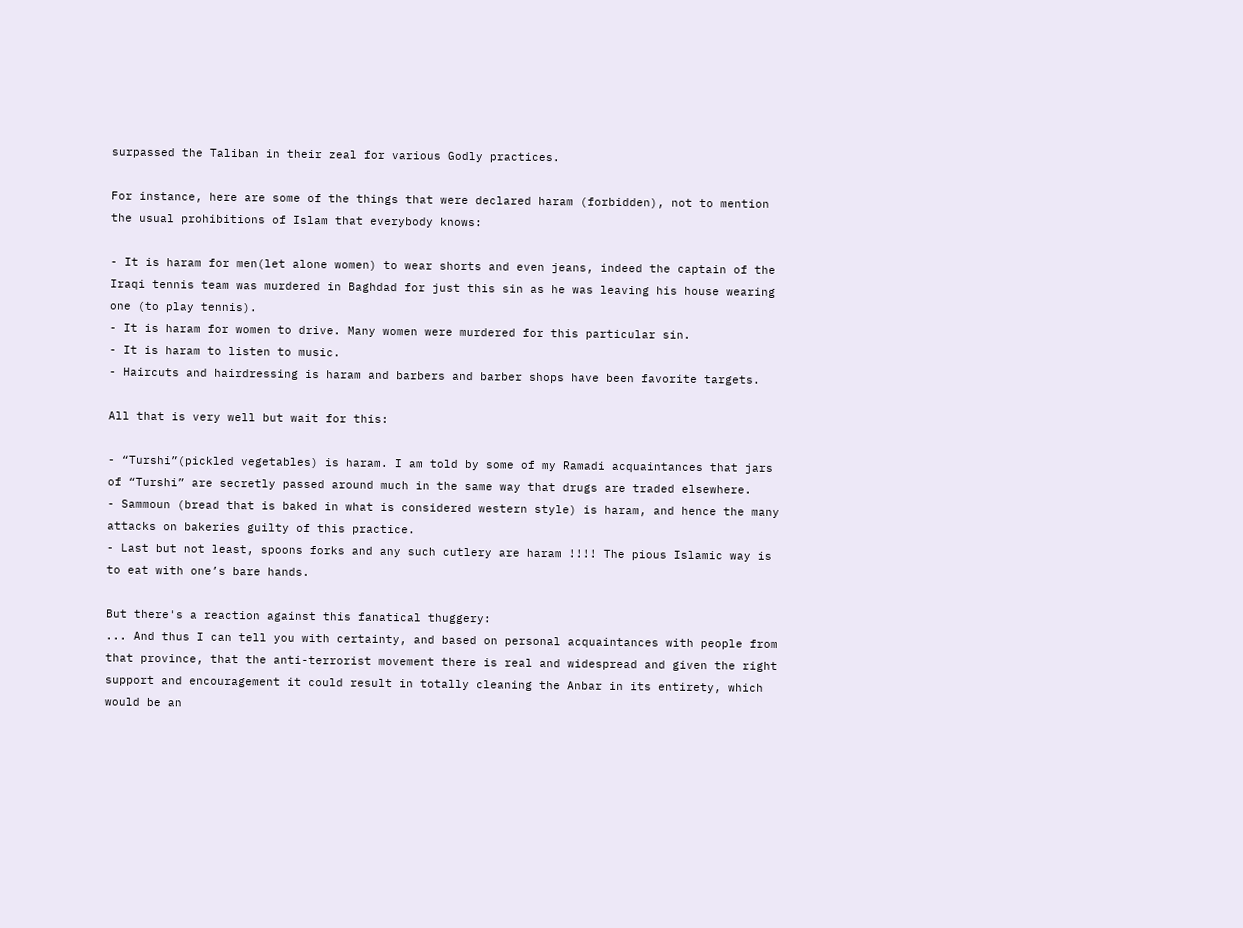surpassed the Taliban in their zeal for various Godly practices.

For instance, here are some of the things that were declared haram (forbidden), not to mention the usual prohibitions of Islam that everybody knows:

- It is haram for men(let alone women) to wear shorts and even jeans, indeed the captain of the Iraqi tennis team was murdered in Baghdad for just this sin as he was leaving his house wearing one (to play tennis).
- It is haram for women to drive. Many women were murdered for this particular sin.
- It is haram to listen to music.
- Haircuts and hairdressing is haram and barbers and barber shops have been favorite targets.

All that is very well but wait for this:

- “Turshi”(pickled vegetables) is haram. I am told by some of my Ramadi acquaintances that jars of “Turshi” are secretly passed around much in the same way that drugs are traded elsewhere.
- Sammoun (bread that is baked in what is considered western style) is haram, and hence the many attacks on bakeries guilty of this practice.
- Last but not least, spoons forks and any such cutlery are haram !!!! The pious Islamic way is to eat with one’s bare hands.

But there's a reaction against this fanatical thuggery:
... And thus I can tell you with certainty, and based on personal acquaintances with people from that province, that the anti-terrorist movement there is real and widespread and given the right support and encouragement it could result in totally cleaning the Anbar in its entirety, which would be an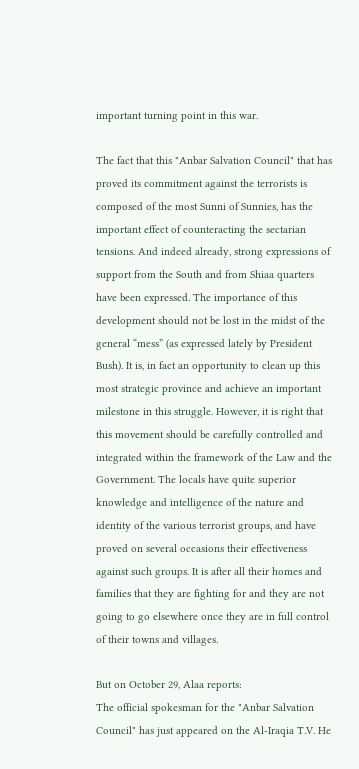important turning point in this war.

The fact that this "Anbar Salvation Council" that has proved its commitment against the terrorists is composed of the most Sunni of Sunnies, has the important effect of counteracting the sectarian tensions. And indeed already, strong expressions of support from the South and from Shiaa quarters have been expressed. The importance of this development should not be lost in the midst of the general “mess” (as expressed lately by President Bush). It is, in fact an opportunity to clean up this most strategic province and achieve an important milestone in this struggle. However, it is right that this movement should be carefully controlled and integrated within the framework of the Law and the Government. The locals have quite superior knowledge and intelligence of the nature and identity of the various terrorist groups, and have proved on several occasions their effectiveness against such groups. It is after all their homes and families that they are fighting for and they are not going to go elsewhere once they are in full control of their towns and villages.

But on October 29, Alaa reports:
The official spokesman for the "Anbar Salvation Council" has just appeared on the Al-Iraqia T.V. He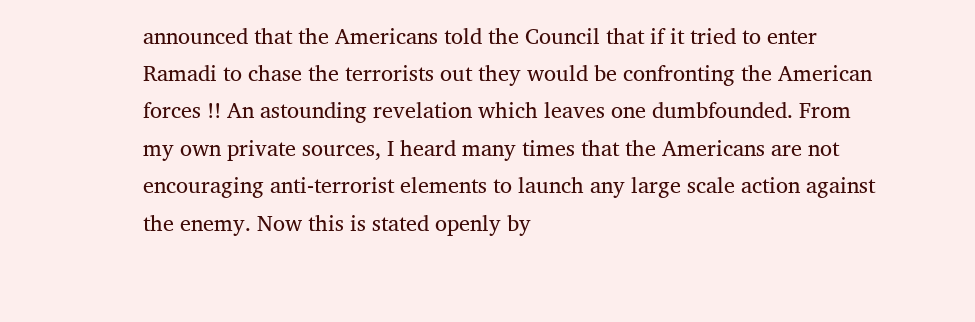announced that the Americans told the Council that if it tried to enter Ramadi to chase the terrorists out they would be confronting the American forces !! An astounding revelation which leaves one dumbfounded. From my own private sources, I heard many times that the Americans are not encouraging anti-terrorist elements to launch any large scale action against the enemy. Now this is stated openly by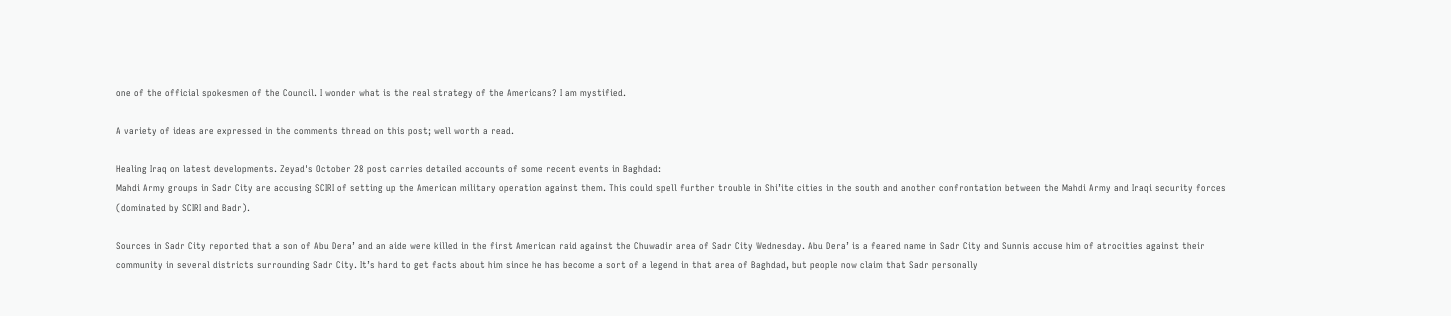one of the official spokesmen of the Council. I wonder what is the real strategy of the Americans? I am mystified.

A variety of ideas are expressed in the comments thread on this post; well worth a read.

Healing Iraq on latest developments. Zeyad's October 28 post carries detailed accounts of some recent events in Baghdad:
Mahdi Army groups in Sadr City are accusing SCIRI of setting up the American military operation against them. This could spell further trouble in Shi’ite cities in the south and another confrontation between the Mahdi Army and Iraqi security forces (dominated by SCIRI and Badr).

Sources in Sadr City reported that a son of Abu Dera’ and an aide were killed in the first American raid against the Chuwadir area of Sadr City Wednesday. Abu Dera’ is a feared name in Sadr City and Sunnis accuse him of atrocities against their community in several districts surrounding Sadr City. It’s hard to get facts about him since he has become a sort of a legend in that area of Baghdad, but people now claim that Sadr personally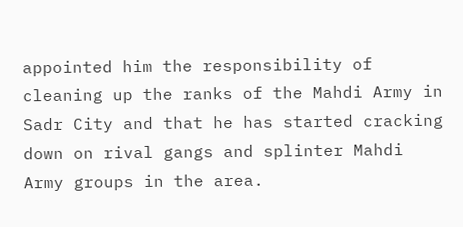appointed him the responsibility of cleaning up the ranks of the Mahdi Army in Sadr City and that he has started cracking down on rival gangs and splinter Mahdi Army groups in the area.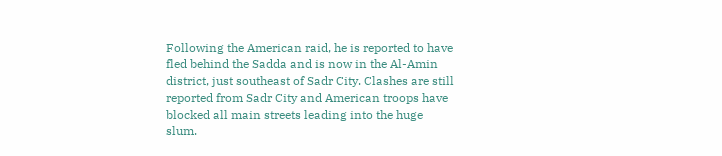Following the American raid, he is reported to have fled behind the Sadda and is now in the Al-Amin district, just southeast of Sadr City. Clashes are still reported from Sadr City and American troops have blocked all main streets leading into the huge slum.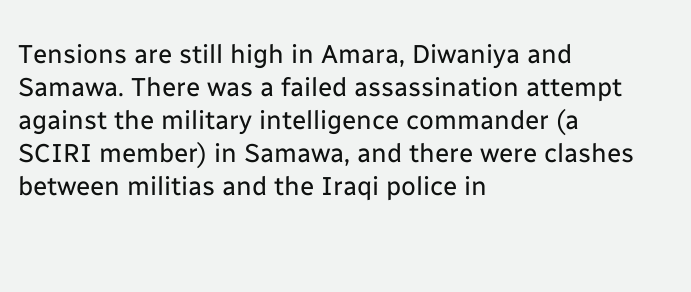Tensions are still high in Amara, Diwaniya and Samawa. There was a failed assassination attempt against the military intelligence commander (a SCIRI member) in Samawa, and there were clashes between militias and the Iraqi police in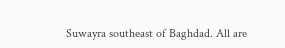Suwayra southeast of Baghdad. All are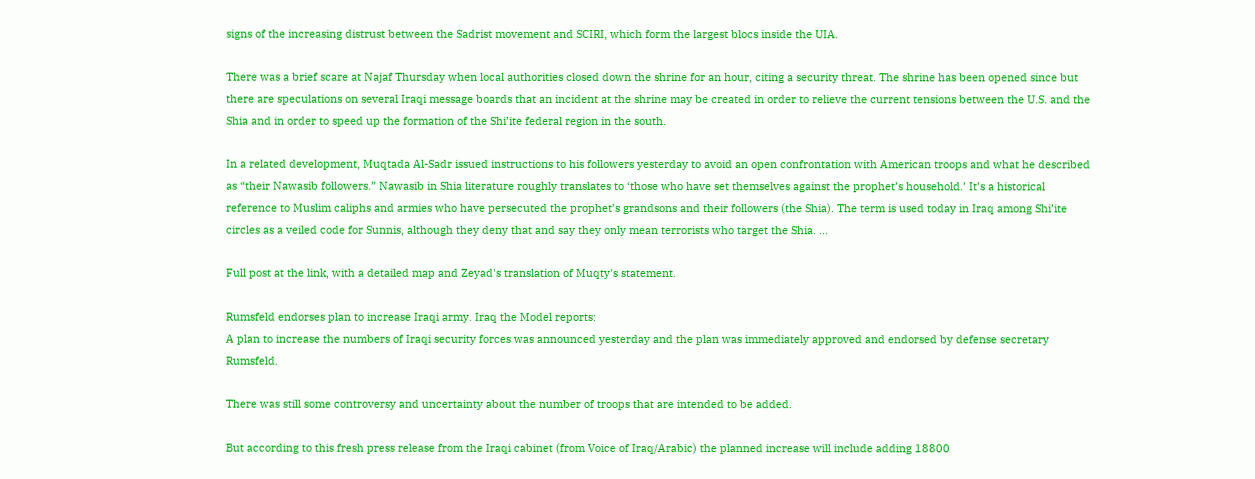signs of the increasing distrust between the Sadrist movement and SCIRI, which form the largest blocs inside the UIA.

There was a brief scare at Najaf Thursday when local authorities closed down the shrine for an hour, citing a security threat. The shrine has been opened since but there are speculations on several Iraqi message boards that an incident at the shrine may be created in order to relieve the current tensions between the U.S. and the Shia and in order to speed up the formation of the Shi’ite federal region in the south.

In a related development, Muqtada Al-Sadr issued instructions to his followers yesterday to avoid an open confrontation with American troops and what he described as “their Nawasib followers.” Nawasib in Shia literature roughly translates to ‘those who have set themselves against the prophet’s household.’ It’s a historical reference to Muslim caliphs and armies who have persecuted the prophet’s grandsons and their followers (the Shia). The term is used today in Iraq among Shi’ite circles as a veiled code for Sunnis, although they deny that and say they only mean terrorists who target the Shia. ...

Full post at the link, with a detailed map and Zeyad's translation of Muqty's statement.

Rumsfeld endorses plan to increase Iraqi army. Iraq the Model reports:
A plan to increase the numbers of Iraqi security forces was announced yesterday and the plan was immediately approved and endorsed by defense secretary Rumsfeld.

There was still some controversy and uncertainty about the number of troops that are intended to be added.

But according to this fresh press release from the Iraqi cabinet (from Voice of Iraq/Arabic) the planned increase will include adding 18800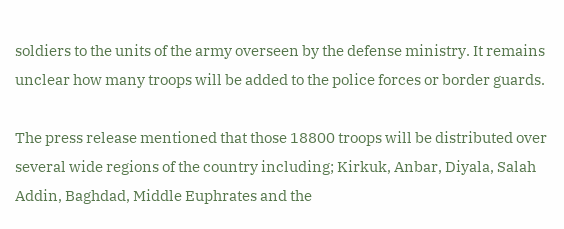soldiers to the units of the army overseen by the defense ministry. It remains unclear how many troops will be added to the police forces or border guards.

The press release mentioned that those 18800 troops will be distributed over several wide regions of the country including; Kirkuk, Anbar, Diyala, Salah Addin, Baghdad, Middle Euphrates and the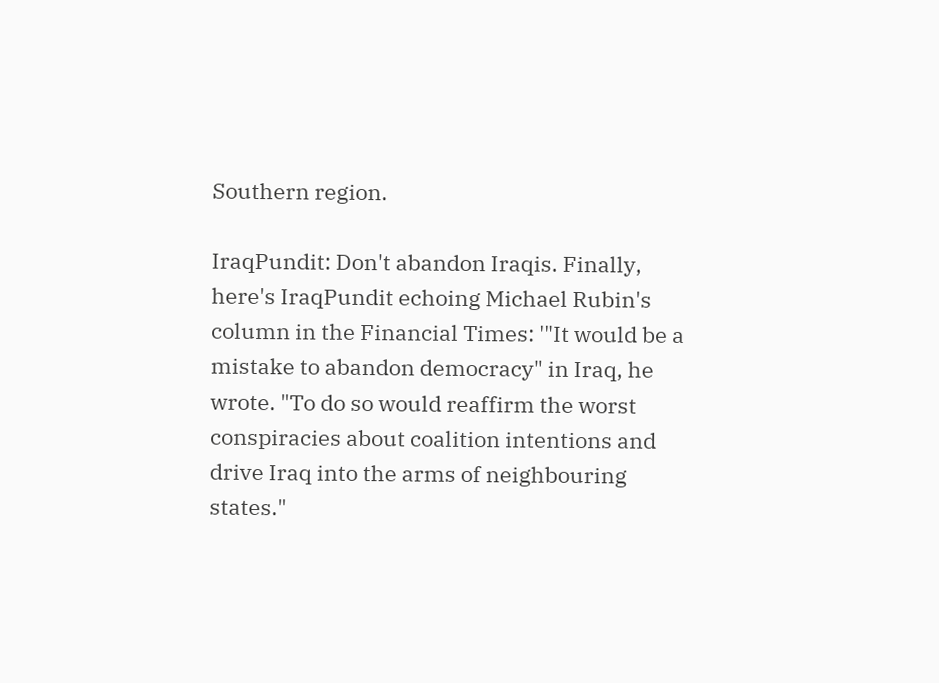Southern region.

IraqPundit: Don't abandon Iraqis. Finally, here's IraqPundit echoing Michael Rubin's column in the Financial Times: '"It would be a mistake to abandon democracy" in Iraq, he wrote. "To do so would reaffirm the worst conspiracies about coalition intentions and drive Iraq into the arms of neighbouring states."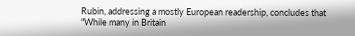Rubin, addressing a mostly European readership, concludes that "While many in Britain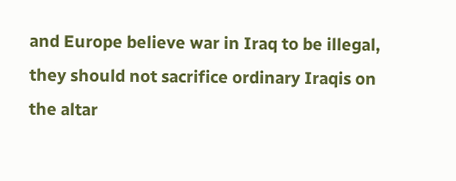and Europe believe war in Iraq to be illegal, they should not sacrifice ordinary Iraqis on the altar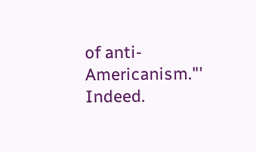of anti-Americanism."' Indeed.